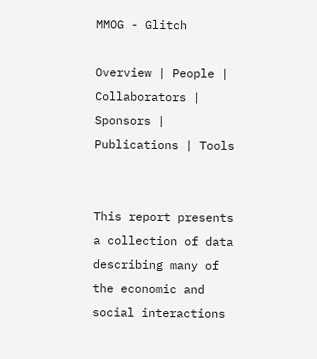MMOG - Glitch

Overview | People | Collaborators | Sponsors | Publications | Tools


This report presents a collection of data describing many of the economic and social interactions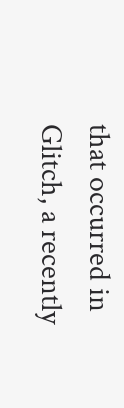that occurred in Glitch, a recently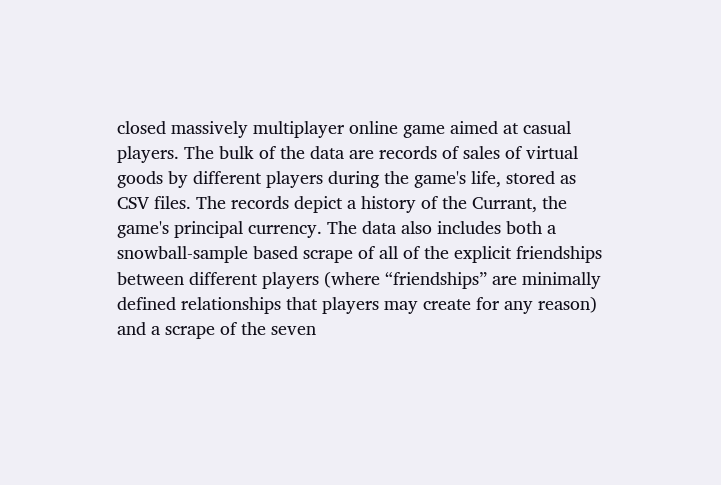closed massively multiplayer online game aimed at casual players. The bulk of the data are records of sales of virtual goods by different players during the game's life, stored as CSV files. The records depict a history of the Currant, the game's principal currency. The data also includes both a snowball-sample based scrape of all of the explicit friendships between different players (where “friendships” are minimally defined relationships that players may create for any reason) and a scrape of the seven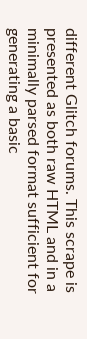different Glitch forums. This scrape is presented as both raw HTML and in a minimally parsed format sufficient for generating a basic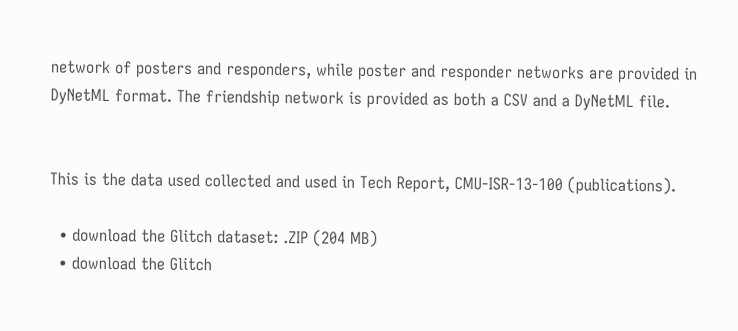network of posters and responders, while poster and responder networks are provided in DyNetML format. The friendship network is provided as both a CSV and a DyNetML file.


This is the data used collected and used in Tech Report, CMU-ISR-13-100 (publications).

  • download the Glitch dataset: .ZIP (204 MB)
  • download the Glitch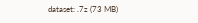dataset: .7z (73 MB)